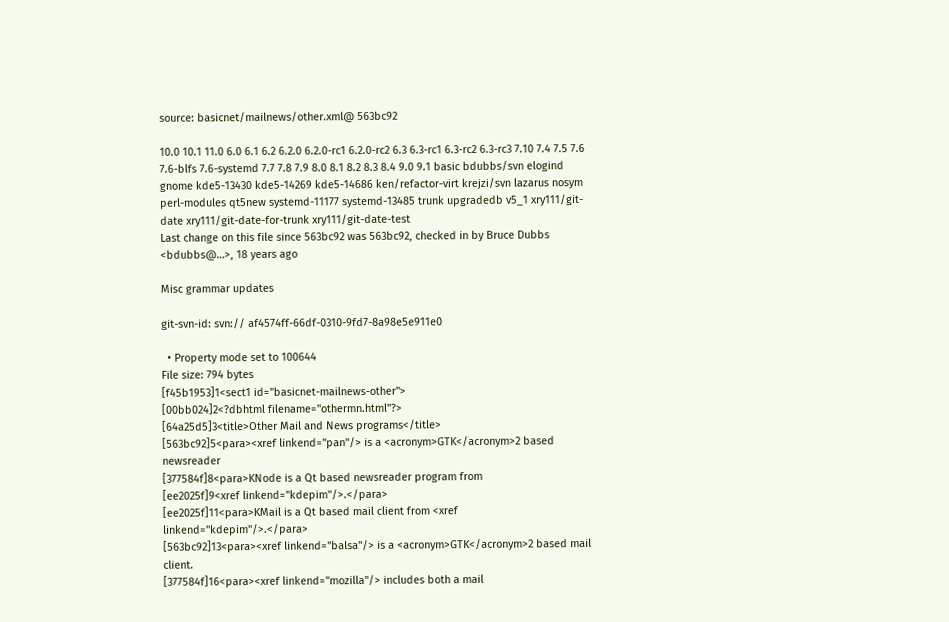source: basicnet/mailnews/other.xml@ 563bc92

10.0 10.1 11.0 6.0 6.1 6.2 6.2.0 6.2.0-rc1 6.2.0-rc2 6.3 6.3-rc1 6.3-rc2 6.3-rc3 7.10 7.4 7.5 7.6 7.6-blfs 7.6-systemd 7.7 7.8 7.9 8.0 8.1 8.2 8.3 8.4 9.0 9.1 basic bdubbs/svn elogind gnome kde5-13430 kde5-14269 kde5-14686 ken/refactor-virt krejzi/svn lazarus nosym perl-modules qt5new systemd-11177 systemd-13485 trunk upgradedb v5_1 xry111/git-date xry111/git-date-for-trunk xry111/git-date-test
Last change on this file since 563bc92 was 563bc92, checked in by Bruce Dubbs <bdubbs@…>, 18 years ago

Misc grammar updates

git-svn-id: svn:// af4574ff-66df-0310-9fd7-8a98e5e911e0

  • Property mode set to 100644
File size: 794 bytes
[f45b1953]1<sect1 id="basicnet-mailnews-other">
[00bb024]2<?dbhtml filename="othermn.html"?>
[64a25d5]3<title>Other Mail and News programs</title>
[563bc92]5<para><xref linkend="pan"/> is a <acronym>GTK</acronym>2 based newsreader
[377584f]8<para>KNode is a Qt based newsreader program from
[ee2025f]9<xref linkend="kdepim"/>.</para>
[ee2025f]11<para>KMail is a Qt based mail client from <xref linkend="kdepim"/>.</para>
[563bc92]13<para><xref linkend="balsa"/> is a <acronym>GTK</acronym>2 based mail client.
[377584f]16<para><xref linkend="mozilla"/> includes both a mail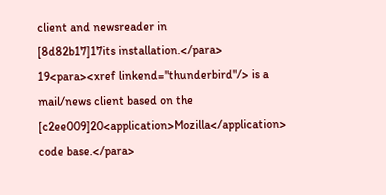client and newsreader in
[8d82b17]17its installation.</para>
19<para><xref linkend="thunderbird"/> is a mail/news client based on the
[c2ee009]20<application>Mozilla</application> code base.</para>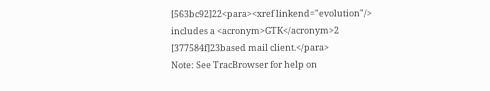[563bc92]22<para><xref linkend="evolution"/> includes a <acronym>GTK</acronym>2
[377584f]23based mail client.</para>
Note: See TracBrowser for help on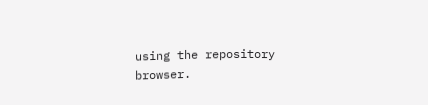using the repository browser.